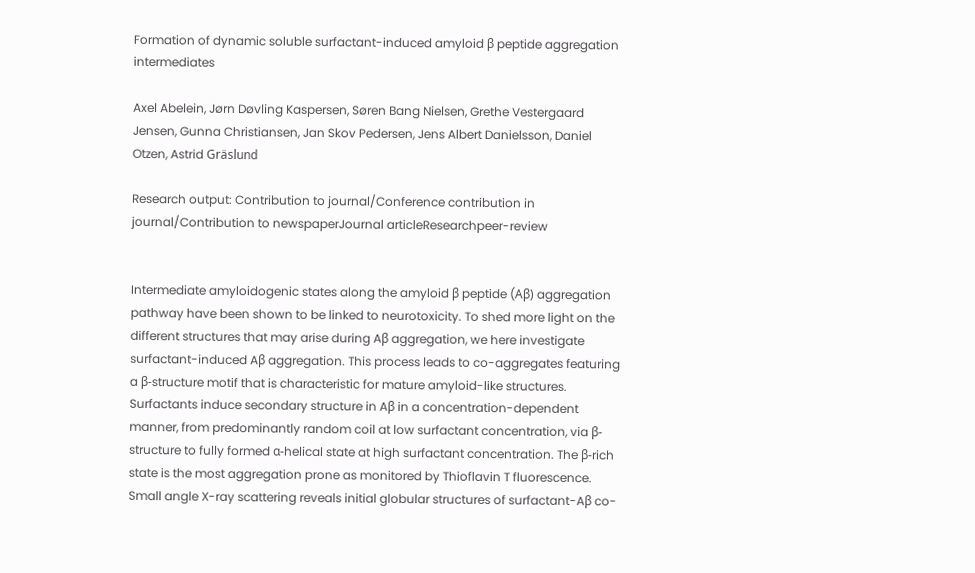Formation of dynamic soluble surfactant-induced amyloid β peptide aggregation intermediates

Axel Abelein, Jørn Døvling Kaspersen, Søren Bang Nielsen, Grethe Vestergaard Jensen, Gunna Christiansen, Jan Skov Pedersen, Jens Albert Danielsson, Daniel Otzen, Astrid Gräslund

Research output: Contribution to journal/Conference contribution in journal/Contribution to newspaperJournal articleResearchpeer-review


Intermediate amyloidogenic states along the amyloid β peptide (Aβ) aggregation pathway have been shown to be linked to neurotoxicity. To shed more light on the different structures that may arise during Aβ aggregation, we here investigate surfactant-induced Aβ aggregation. This process leads to co-aggregates featuring a β-structure motif that is characteristic for mature amyloid-like structures. Surfactants induce secondary structure in Aβ in a concentration-dependent manner, from predominantly random coil at low surfactant concentration, via β-structure to fully formed α-helical state at high surfactant concentration. The β-rich state is the most aggregation prone as monitored by Thioflavin T fluorescence. Small angle X-ray scattering reveals initial globular structures of surfactant-Aβ co-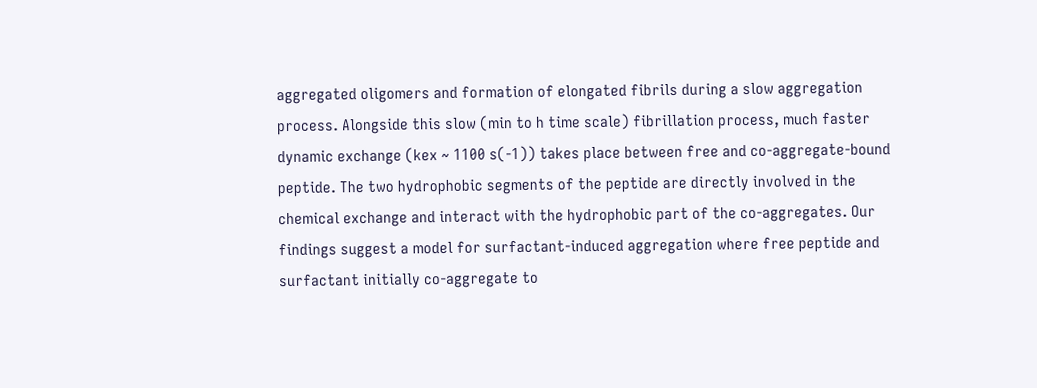aggregated oligomers and formation of elongated fibrils during a slow aggregation process. Alongside this slow (min to h time scale) fibrillation process, much faster dynamic exchange (kex ~ 1100 s(-1)) takes place between free and co-aggregate-bound peptide. The two hydrophobic segments of the peptide are directly involved in the chemical exchange and interact with the hydrophobic part of the co-aggregates. Our findings suggest a model for surfactant-induced aggregation where free peptide and surfactant initially co-aggregate to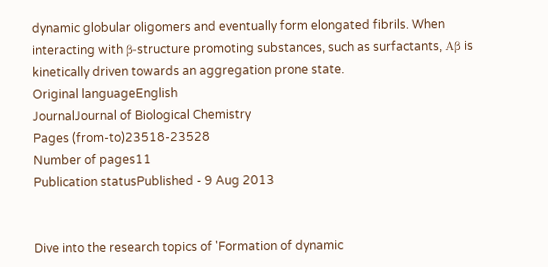dynamic globular oligomers and eventually form elongated fibrils. When interacting with β-structure promoting substances, such as surfactants, Aβ is kinetically driven towards an aggregation prone state.
Original languageEnglish
JournalJournal of Biological Chemistry
Pages (from-to)23518-23528
Number of pages11
Publication statusPublished - 9 Aug 2013


Dive into the research topics of 'Formation of dynamic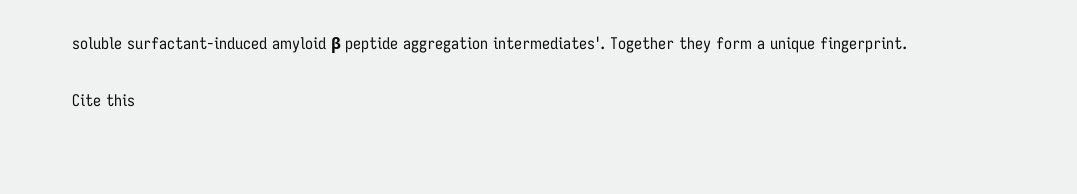soluble surfactant-induced amyloid β peptide aggregation intermediates'. Together they form a unique fingerprint.

Cite this